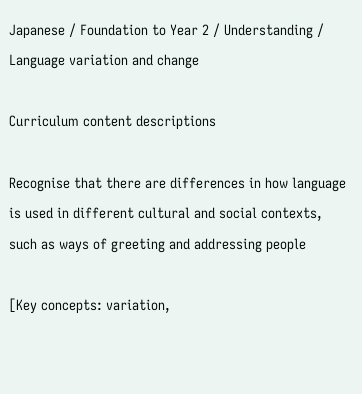Japanese / Foundation to Year 2 / Understanding / Language variation and change

Curriculum content descriptions

Recognise that there are differences in how language is used in different cultural and social contexts, such as ways of greeting and addressing people

[Key concepts: variation,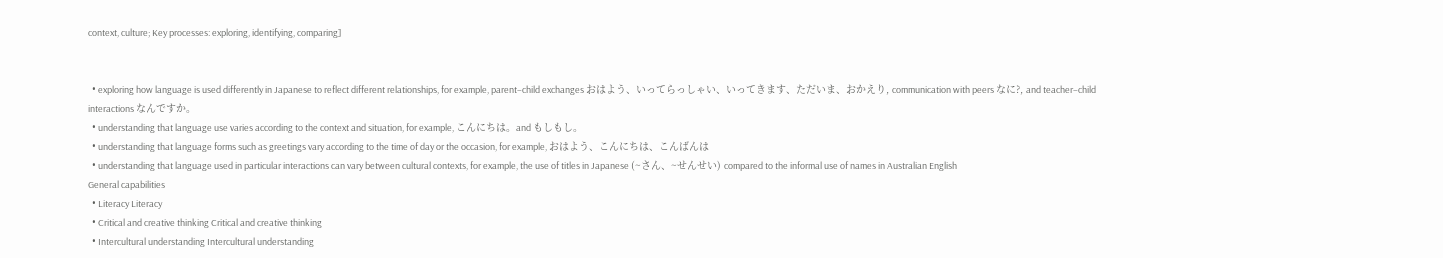context, culture; Key processes: exploring, identifying, comparing]


  • exploring how language is used differently in Japanese to reflect different relationships, for example, parent–child exchanges おはよう、いってらっしゃい、いってきます、ただいま、おかえり, communication with peers なに?, and teacher–child interactions なんですか。
  • understanding that language use varies according to the context and situation, for example, こんにちは。and もしもし。
  • understanding that language forms such as greetings vary according to the time of day or the occasion, for example, おはよう、こんにちは、こんばんは
  • understanding that language used in particular interactions can vary between cultural contexts, for example, the use of titles in Japanese (~さん、~せんせい) compared to the informal use of names in Australian English
General capabilities
  • Literacy Literacy
  • Critical and creative thinking Critical and creative thinking
  • Intercultural understanding Intercultural understanding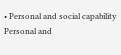• Personal and social capability Personal and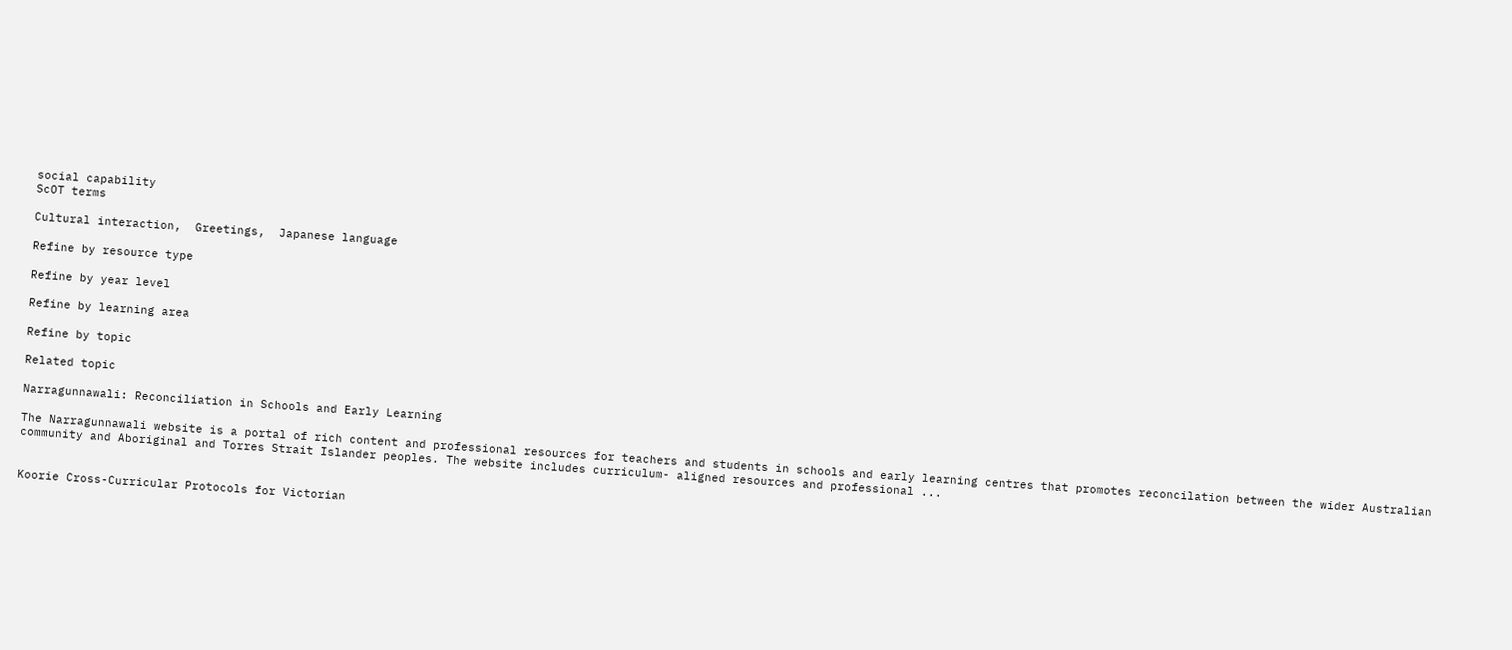social capability
ScOT terms

Cultural interaction,  Greetings,  Japanese language

Refine by resource type

Refine by year level

Refine by learning area

Refine by topic

Related topic

Narragunnawali: Reconciliation in Schools and Early Learning

The Narragunnawali website is a portal of rich content and professional resources for teachers and students in schools and early learning centres that promotes reconcilation between the wider Australian community and Aboriginal and Torres Strait Islander peoples. The website includes curriculum- aligned resources and professional ...


Koorie Cross-Curricular Protocols for Victorian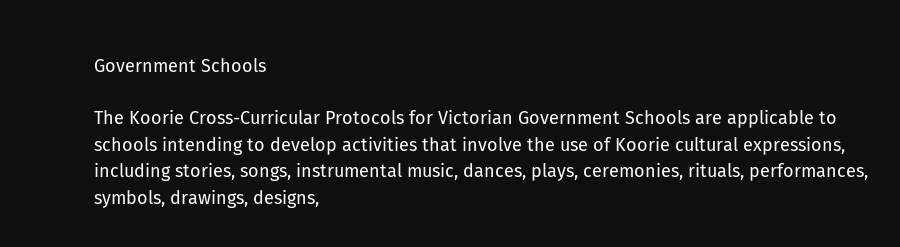Government Schools

The Koorie Cross-Curricular Protocols for Victorian Government Schools are applicable to schools intending to develop activities that involve the use of Koorie cultural expressions, including stories, songs, instrumental music, dances, plays, ceremonies, rituals, performances, symbols, drawings, designs,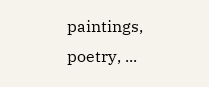paintings, poetry, ...